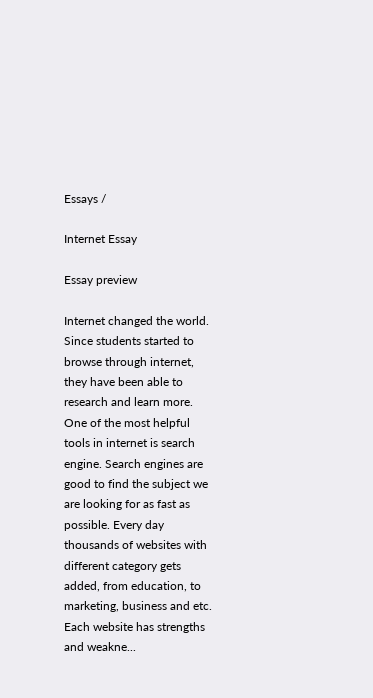Essays /

Internet Essay

Essay preview

Internet changed the world. Since students started to browse through internet, they have been able to research and learn more. One of the most helpful tools in internet is search engine. Search engines are good to find the subject we are looking for as fast as possible. Every day thousands of websites with different category gets added, from education, to marketing, business and etc. Each website has strengths and weakne...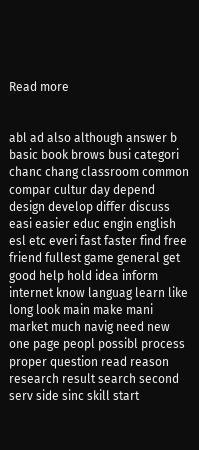Read more


abl ad also although answer b basic book brows busi categori chanc chang classroom common compar cultur day depend design develop differ discuss easi easier educ engin english esl etc everi fast faster find free friend fullest game general get good help hold idea inform internet know languag learn like long look main make mani market much navig need new one page peopl possibl process proper question read reason research result search second serv side sinc skill start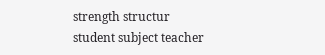strength structur student subject teacher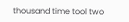thousand time tool two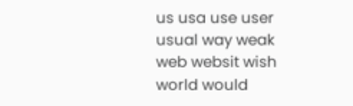us usa use user usual way weak web websit wish world would